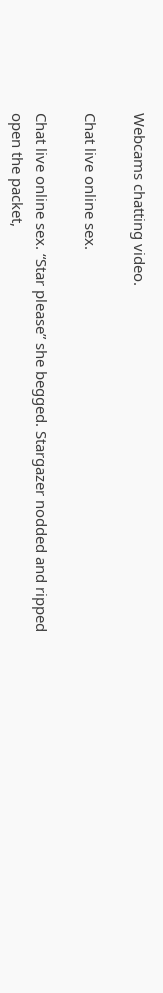Webcams chatting video.

Chat live online sex.

Chat live online sex. “Star please” she begged. Stargazer nodded and ripped open the packet,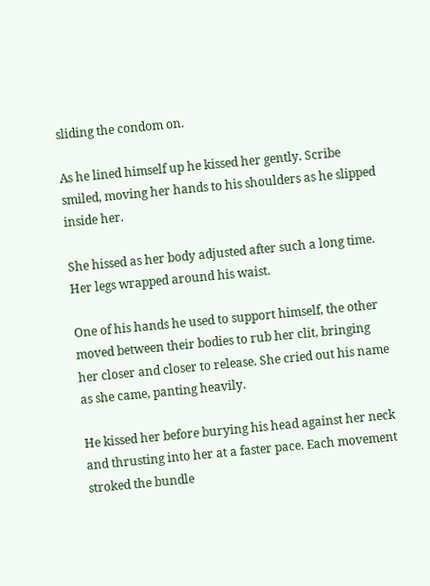sliding the condom on.

As he lined himself up he kissed her gently. Scribe smiled, moving her hands to his shoulders as he slipped inside her.

She hissed as her body adjusted after such a long time. Her legs wrapped around his waist.

One of his hands he used to support himself, the other moved between their bodies to rub her clit, bringing her closer and closer to release. She cried out his name as she came, panting heavily.

He kissed her before burying his head against her neck and thrusting into her at a faster pace. Each movement stroked the bundle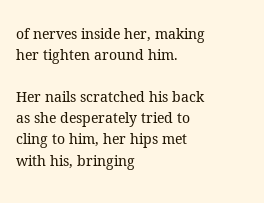of nerves inside her, making her tighten around him.

Her nails scratched his back as she desperately tried to cling to him, her hips met with his, bringing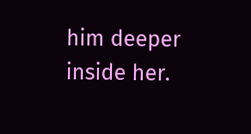him deeper inside her.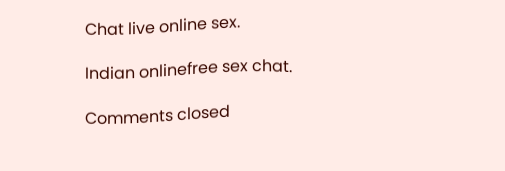Chat live online sex.

Indian onlinefree sex chat.

Comments closed